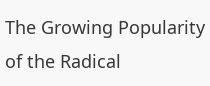The Growing Popularity of the Radical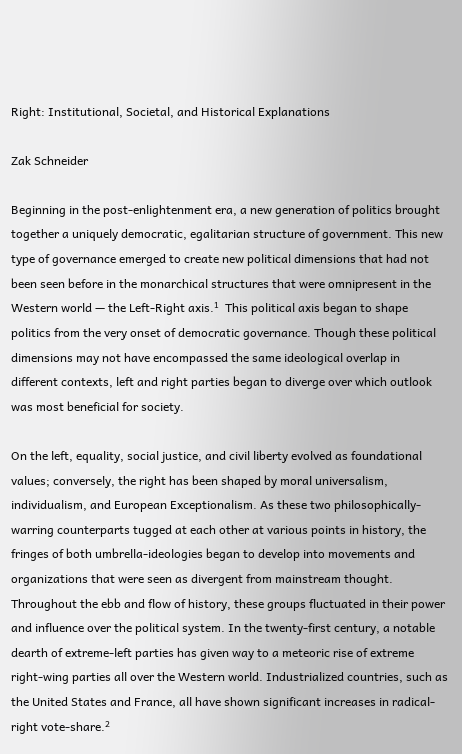Right: Institutional, Societal, and Historical Explanations

Zak Schneider

Beginning in the post-enlightenment era, a new generation of politics brought together a uniquely democratic, egalitarian structure of government. This new type of governance emerged to create new political dimensions that had not been seen before in the monarchical structures that were omnipresent in the Western world — the Left-Right axis.¹  This political axis began to shape politics from the very onset of democratic governance. Though these political dimensions may not have encompassed the same ideological overlap in different contexts, left and right parties began to diverge over which outlook was most beneficial for society.

On the left, equality, social justice, and civil liberty evolved as foundational values; conversely, the right has been shaped by moral universalism, individualism, and European Exceptionalism. As these two philosophically-warring counterparts tugged at each other at various points in history, the fringes of both umbrella-ideologies began to develop into movements and organizations that were seen as divergent from mainstream thought. Throughout the ebb and flow of history, these groups fluctuated in their power and influence over the political system. In the twenty-first century, a notable dearth of extreme-left parties has given way to a meteoric rise of extreme right-wing parties all over the Western world. Industrialized countries, such as the United States and France, all have shown significant increases in radical-right vote-share.²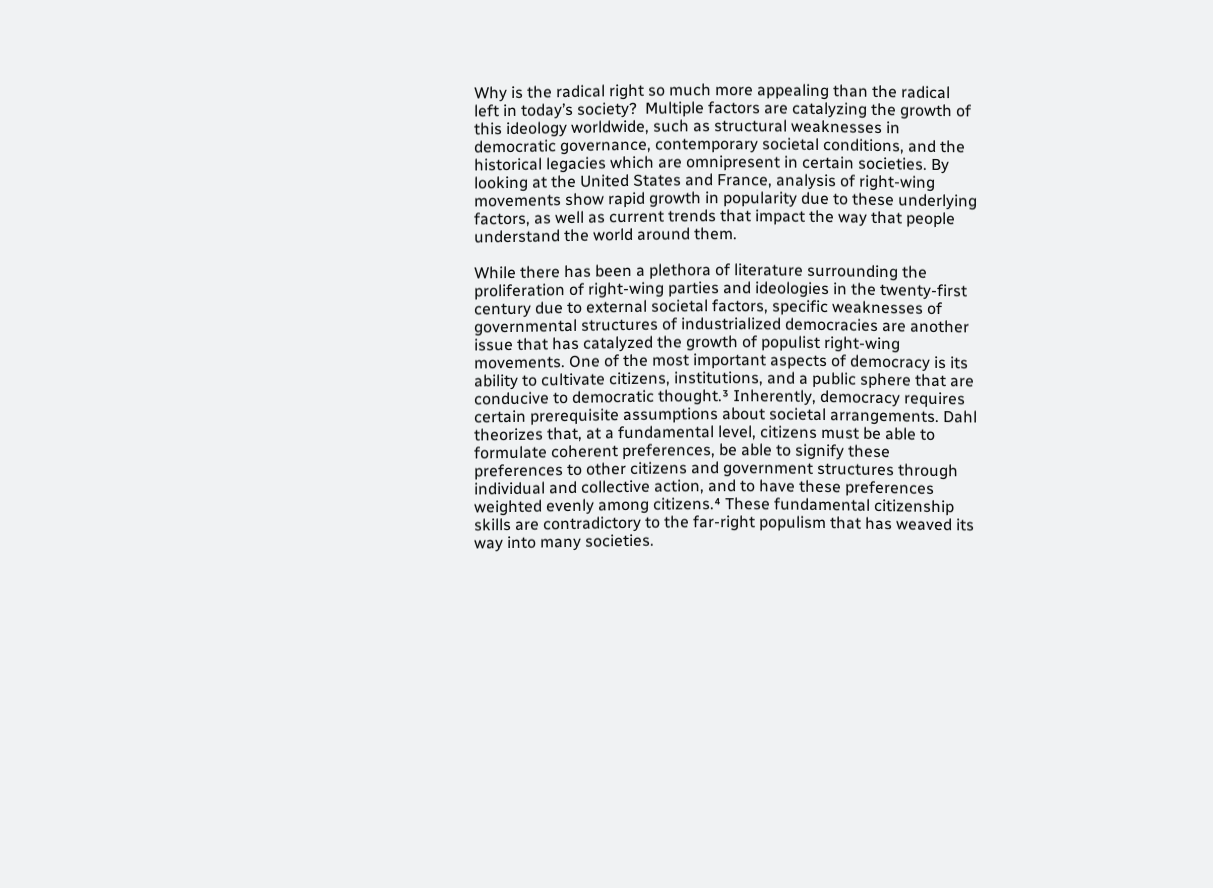Why is the radical right so much more appealing than the radical left in today’s society?  Multiple factors are catalyzing the growth of this ideology worldwide, such as structural weaknesses in democratic governance, contemporary societal conditions, and the historical legacies which are omnipresent in certain societies. By looking at the United States and France, analysis of right-wing movements show rapid growth in popularity due to these underlying factors, as well as current trends that impact the way that people understand the world around them.

While there has been a plethora of literature surrounding the proliferation of right-wing parties and ideologies in the twenty-first century due to external societal factors, specific weaknesses of governmental structures of industrialized democracies are another issue that has catalyzed the growth of populist right-wing movements. One of the most important aspects of democracy is its ability to cultivate citizens, institutions, and a public sphere that are conducive to democratic thought.³ Inherently, democracy requires certain prerequisite assumptions about societal arrangements. Dahl theorizes that, at a fundamental level, citizens must be able to formulate coherent preferences, be able to signify these preferences to other citizens and government structures through individual and collective action, and to have these preferences weighted evenly among citizens.⁴ These fundamental citizenship skills are contradictory to the far-right populism that has weaved its way into many societies.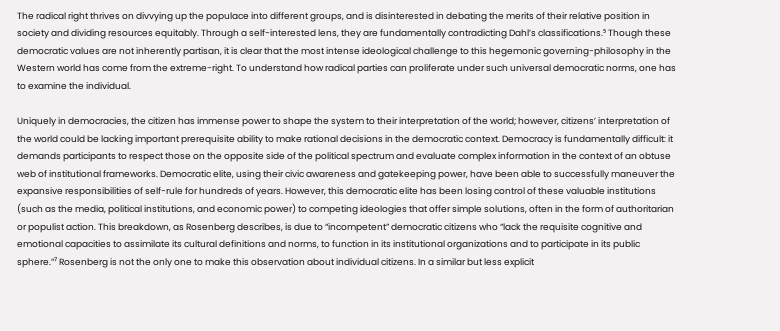The radical right thrives on divvying up the populace into different groups, and is disinterested in debating the merits of their relative position in society and dividing resources equitably. Through a self-interested lens, they are fundamentally contradicting Dahl’s classifications.⁵ Though these democratic values are not inherently partisan, it is clear that the most intense ideological challenge to this hegemonic governing-philosophy in the Western world has come from the extreme-right. To understand how radical parties can proliferate under such universal democratic norms, one has to examine the individual.

Uniquely in democracies, the citizen has immense power to shape the system to their interpretation of the world; however, citizens’ interpretation of the world could be lacking important prerequisite ability to make rational decisions in the democratic context. Democracy is fundamentally difficult: it demands participants to respect those on the opposite side of the political spectrum and evaluate complex information in the context of an obtuse web of institutional frameworks. Democratic elite, using their civic awareness and gatekeeping power, have been able to successfully maneuver the expansive responsibilities of self-rule for hundreds of years. However, this democratic elite has been losing control of these valuable institutions (such as the media, political institutions, and economic power) to competing ideologies that offer simple solutions, often in the form of authoritarian or populist action. This breakdown, as Rosenberg describes, is due to “incompetent” democratic citizens who “lack the requisite cognitive and emotional capacities to assimilate its cultural definitions and norms, to function in its institutional organizations and to participate in its public sphere.”⁷ Rosenberg is not the only one to make this observation about individual citizens. In a similar but less explicit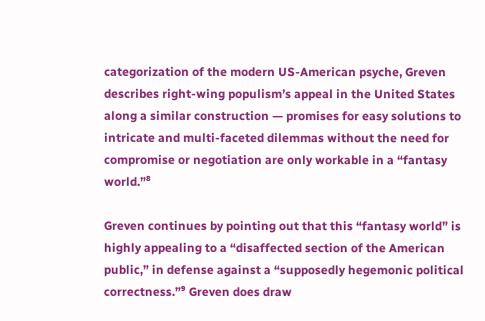categorization of the modern US-American psyche, Greven describes right-wing populism’s appeal in the United States along a similar construction — promises for easy solutions to intricate and multi-faceted dilemmas without the need for compromise or negotiation are only workable in a “fantasy world.”⁸

Greven continues by pointing out that this “fantasy world” is highly appealing to a “disaffected section of the American public,” in defense against a “supposedly hegemonic political correctness.”⁹ Greven does draw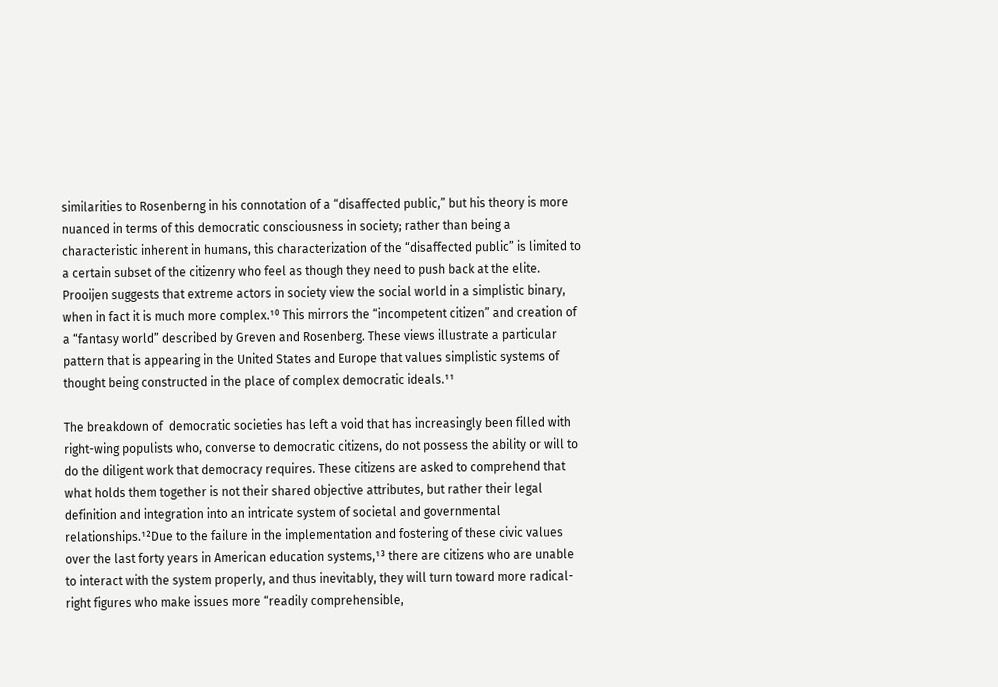similarities to Rosenberng in his connotation of a “disaffected public,” but his theory is more nuanced in terms of this democratic consciousness in society; rather than being a characteristic inherent in humans, this characterization of the “disaffected public” is limited to a certain subset of the citizenry who feel as though they need to push back at the elite. Prooijen suggests that extreme actors in society view the social world in a simplistic binary, when in fact it is much more complex.¹⁰ This mirrors the “incompetent citizen” and creation of a “fantasy world” described by Greven and Rosenberg. These views illustrate a particular pattern that is appearing in the United States and Europe that values simplistic systems of thought being constructed in the place of complex democratic ideals.¹¹

The breakdown of  democratic societies has left a void that has increasingly been filled with right-wing populists who, converse to democratic citizens, do not possess the ability or will to do the diligent work that democracy requires. These citizens are asked to comprehend that what holds them together is not their shared objective attributes, but rather their legal definition and integration into an intricate system of societal and governmental relationships.¹²Due to the failure in the implementation and fostering of these civic values over the last forty years in American education systems,¹³ there are citizens who are unable to interact with the system properly, and thus inevitably, they will turn toward more radical-right figures who make issues more “readily comprehensible,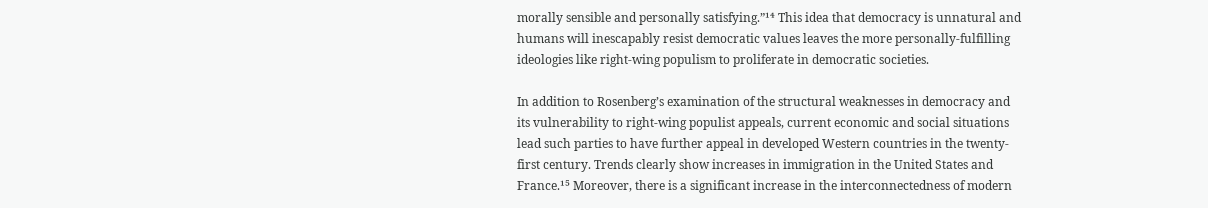morally sensible and personally satisfying.”¹⁴ This idea that democracy is unnatural and humans will inescapably resist democratic values leaves the more personally-fulfilling ideologies like right-wing populism to proliferate in democratic societies.

In addition to Rosenberg’s examination of the structural weaknesses in democracy and its vulnerability to right-wing populist appeals, current economic and social situations lead such parties to have further appeal in developed Western countries in the twenty-first century. Trends clearly show increases in immigration in the United States and France.¹⁵ Moreover, there is a significant increase in the interconnectedness of modern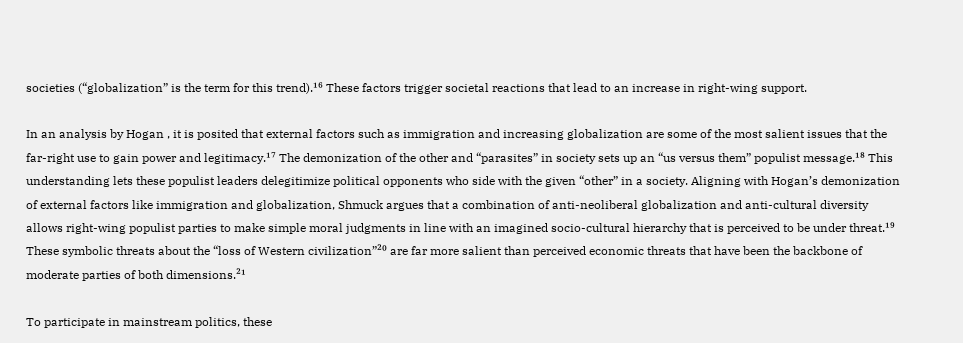societies (“globalization” is the term for this trend).¹⁶ These factors trigger societal reactions that lead to an increase in right-wing support.

In an analysis by Hogan , it is posited that external factors such as immigration and increasing globalization are some of the most salient issues that the far-right use to gain power and legitimacy.¹⁷ The demonization of the other and “parasites” in society sets up an “us versus them” populist message.¹⁸ This understanding lets these populist leaders delegitimize political opponents who side with the given “other” in a society. Aligning with Hogan’s demonization of external factors like immigration and globalization, Shmuck argues that a combination of anti-neoliberal globalization and anti-cultural diversity allows right-wing populist parties to make simple moral judgments in line with an imagined socio-cultural hierarchy that is perceived to be under threat.¹⁹ These symbolic threats about the “loss of Western civilization”²⁰ are far more salient than perceived economic threats that have been the backbone of moderate parties of both dimensions.²¹

To participate in mainstream politics, these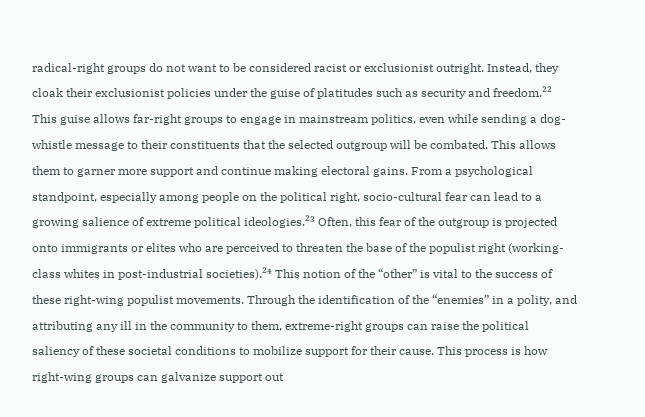radical-right groups do not want to be considered racist or exclusionist outright. Instead, they cloak their exclusionist policies under the guise of platitudes such as security and freedom.²² This guise allows far-right groups to engage in mainstream politics, even while sending a dog-whistle message to their constituents that the selected outgroup will be combated. This allows them to garner more support and continue making electoral gains. From a psychological standpoint, especially among people on the political right, socio-cultural fear can lead to a growing salience of extreme political ideologies.²³ Often, this fear of the outgroup is projected onto immigrants or elites who are perceived to threaten the base of the populist right (working-class whites in post-industrial societies).²⁴ This notion of the “other” is vital to the success of these right-wing populist movements. Through the identification of the “enemies” in a polity, and attributing any ill in the community to them, extreme-right groups can raise the political saliency of these societal conditions to mobilize support for their cause. This process is how right-wing groups can galvanize support out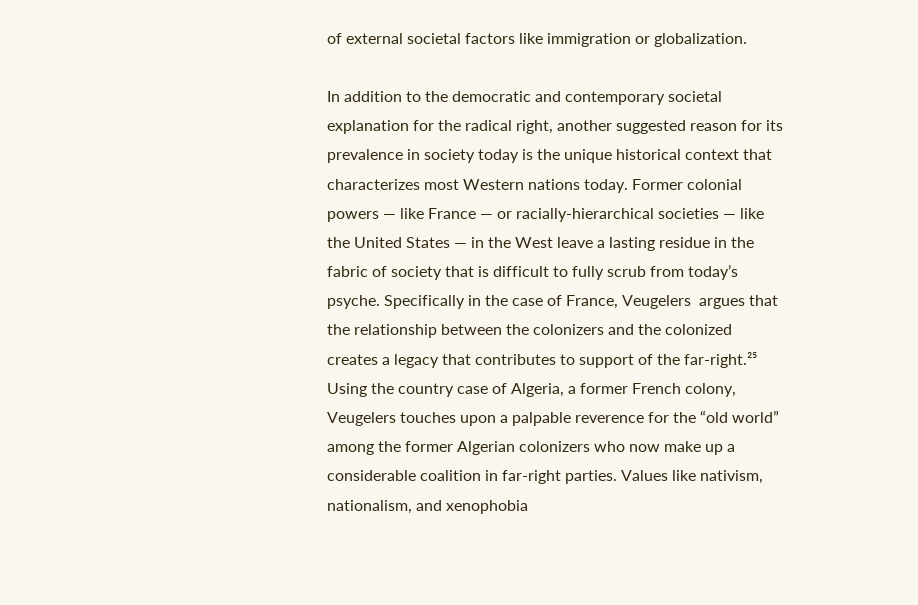of external societal factors like immigration or globalization.

In addition to the democratic and contemporary societal explanation for the radical right, another suggested reason for its prevalence in society today is the unique historical context that characterizes most Western nations today. Former colonial powers — like France — or racially-hierarchical societies — like the United States — in the West leave a lasting residue in the fabric of society that is difficult to fully scrub from today’s psyche. Specifically in the case of France, Veugelers  argues that the relationship between the colonizers and the colonized creates a legacy that contributes to support of the far-right.²⁵ Using the country case of Algeria, a former French colony, Veugelers touches upon a palpable reverence for the “old world” among the former Algerian colonizers who now make up a considerable coalition in far-right parties. Values like nativism, nationalism, and xenophobia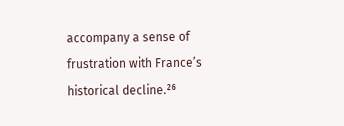accompany a sense of frustration with France’s historical decline.²⁶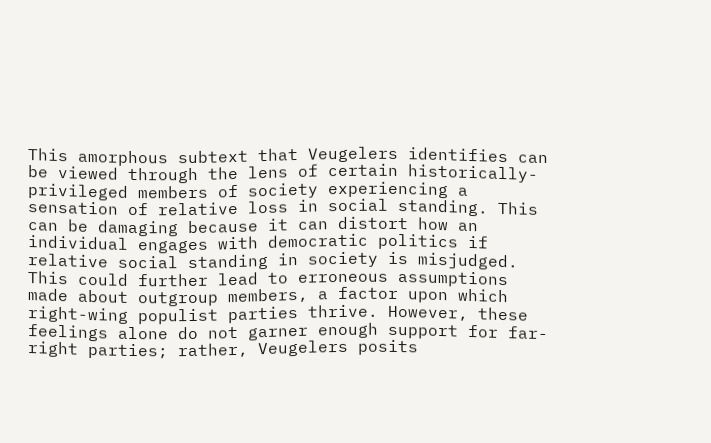This amorphous subtext that Veugelers identifies can be viewed through the lens of certain historically-privileged members of society experiencing a sensation of relative loss in social standing. This can be damaging because it can distort how an individual engages with democratic politics if relative social standing in society is misjudged. This could further lead to erroneous assumptions made about outgroup members, a factor upon which right-wing populist parties thrive. However, these feelings alone do not garner enough support for far-right parties; rather, Veugelers posits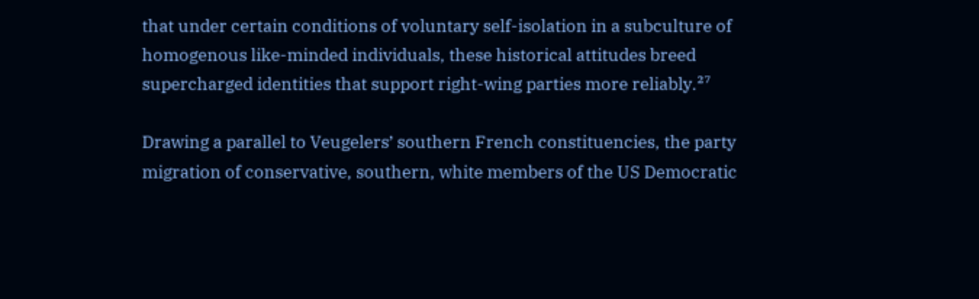that under certain conditions of voluntary self-isolation in a subculture of homogenous like-minded individuals, these historical attitudes breed supercharged identities that support right-wing parties more reliably.²⁷

Drawing a parallel to Veugelers’ southern French constituencies, the party migration of conservative, southern, white members of the US Democratic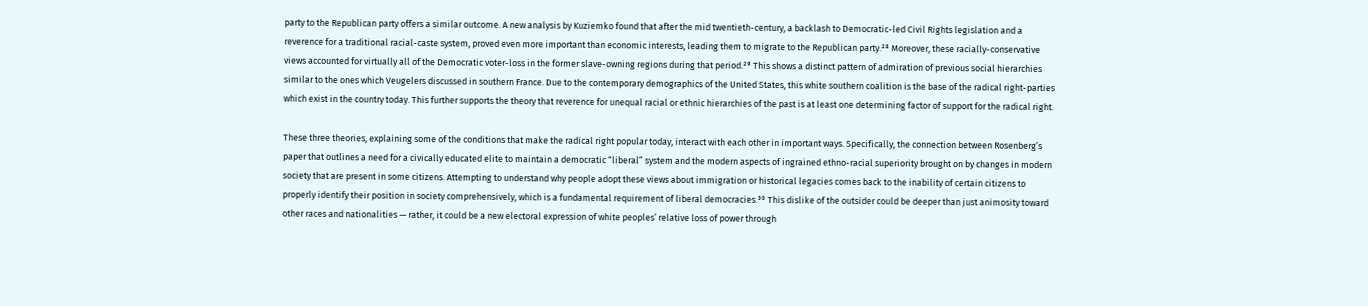party to the Republican party offers a similar outcome. A new analysis by Kuziemko found that after the mid twentieth-century, a backlash to Democratic-led Civil Rights legislation and a reverence for a traditional racial-caste system, proved even more important than economic interests, leading them to migrate to the Republican party.²⁸ Moreover, these racially-conservative views accounted for virtually all of the Democratic voter-loss in the former slave-owning regions during that period.²⁹ This shows a distinct pattern of admiration of previous social hierarchies similar to the ones which Veugelers discussed in southern France. Due to the contemporary demographics of the United States, this white southern coalition is the base of the radical right-parties which exist in the country today. This further supports the theory that reverence for unequal racial or ethnic hierarchies of the past is at least one determining factor of support for the radical right.

These three theories, explaining some of the conditions that make the radical right popular today, interact with each other in important ways. Specifically, the connection between Rosenberg’s paper that outlines a need for a civically educated elite to maintain a democratic “liberal” system and the modern aspects of ingrained ethno-racial superiority brought on by changes in modern society that are present in some citizens. Attempting to understand why people adopt these views about immigration or historical legacies comes back to the inability of certain citizens to properly identify their position in society comprehensively, which is a fundamental requirement of liberal democracies.³⁰ This dislike of the outsider could be deeper than just animosity toward other races and nationalities — rather, it could be a new electoral expression of white peoples’ relative loss of power through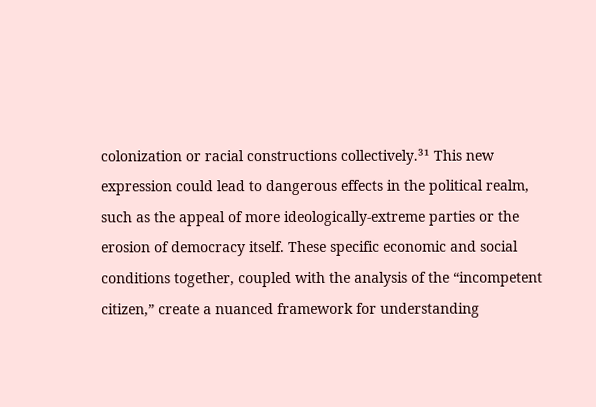colonization or racial constructions collectively.³¹ This new expression could lead to dangerous effects in the political realm, such as the appeal of more ideologically-extreme parties or the erosion of democracy itself. These specific economic and social conditions together, coupled with the analysis of the “incompetent citizen,” create a nuanced framework for understanding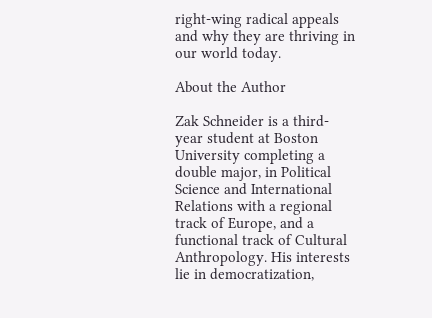right-wing radical appeals and why they are thriving in our world today.

About the Author

Zak Schneider is a third-year student at Boston University completing a double major, in Political Science and International Relations with a regional track of Europe, and a functional track of Cultural Anthropology. His interests lie in democratization,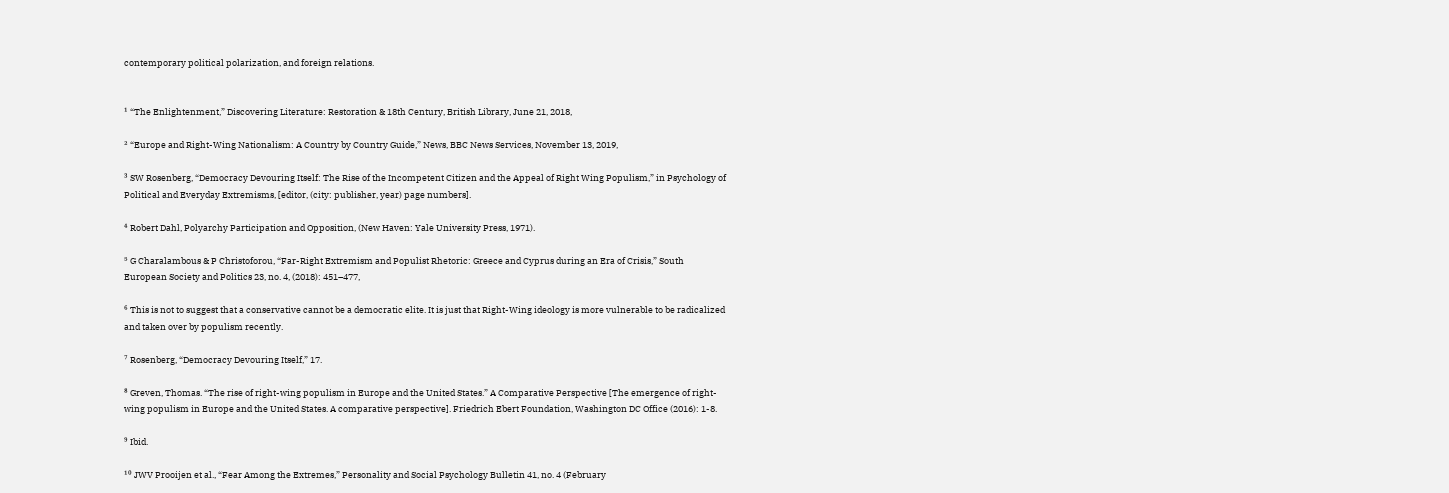contemporary political polarization, and foreign relations.


¹ “The Enlightenment,” Discovering Literature: Restoration & 18th Century, British Library, June 21, 2018,

² “Europe and Right-Wing Nationalism: A Country by Country Guide,” News, BBC News Services, November 13, 2019,

³ SW Rosenberg, “Democracy Devouring Itself: The Rise of the Incompetent Citizen and the Appeal of Right Wing Populism,” in Psychology of Political and Everyday Extremisms, [editor, (city: publisher, year) page numbers].

⁴ Robert Dahl, Polyarchy Participation and Opposition, (New Haven: Yale University Press, 1971).

⁵ G Charalambous & P Christoforou, “Far-Right Extremism and Populist Rhetoric: Greece and Cyprus during an Era of Crisis,” South European Society and Politics 23, no. 4, (2018): 451–477,

⁶ This is not to suggest that a conservative cannot be a democratic elite. It is just that Right-Wing ideology is more vulnerable to be radicalized and taken over by populism recently.

⁷ Rosenberg, “Democracy Devouring Itself,” 17.

⁸ Greven, Thomas. “The rise of right-wing populism in Europe and the United States.” A Comparative Perspective [The emergence of right-wing populism in Europe and the United States. A comparative perspective]. Friedrich Ebert Foundation, Washington DC Office (2016): 1-8.

⁹ Ibid.

¹⁰ JWV Prooijen et al., “Fear Among the Extremes,” Personality and Social Psychology Bulletin 41, no. 4 (February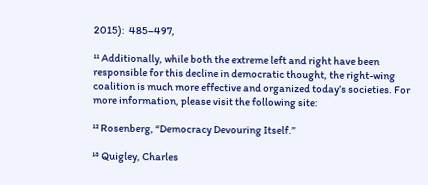2015):  485–497,

¹¹ Additionally, while both the extreme left and right have been responsible for this decline in democratic thought, the right-wing coalition is much more effective and organized today’s societies. For more information, please visit the following site:

¹² Rosenberg, “Democracy Devouring Itself.”

¹³ Quigley, Charles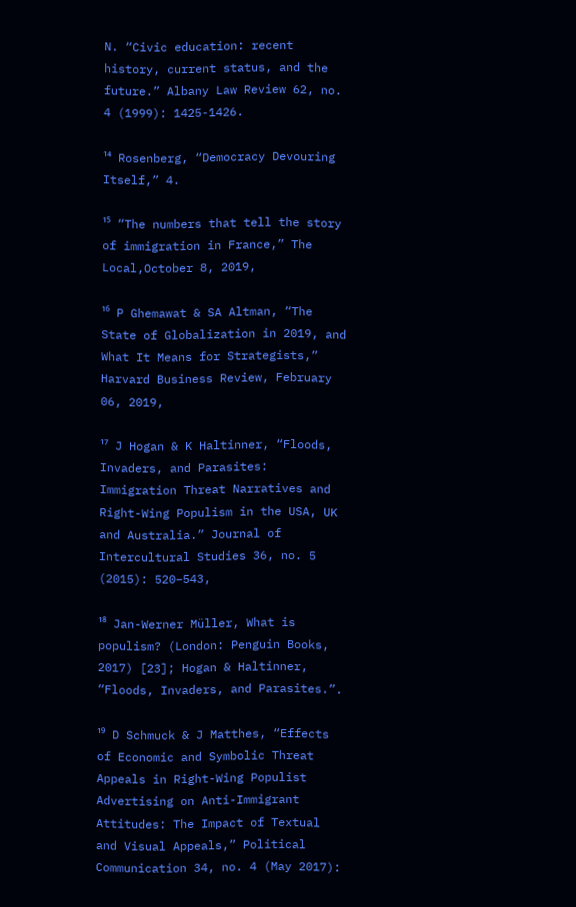N. “Civic education: recent history, current status, and the future.” Albany Law Review 62, no. 4 (1999): 1425-1426.

¹⁴ Rosenberg, “Democracy Devouring Itself,” 4.

¹⁵ “The numbers that tell the story of immigration in France,” The Local,October 8, 2019,

¹⁶ P Ghemawat & SA Altman, “The State of Globalization in 2019, and What It Means for Strategists,” Harvard Business Review, February 06, 2019,

¹⁷ J Hogan & K Haltinner, “Floods, Invaders, and Parasites: Immigration Threat Narratives and Right-Wing Populism in the USA, UK and Australia.” Journal of Intercultural Studies 36, no. 5 (2015): 520–543,

¹⁸ Jan-Werner Müller, What is populism? (London: Penguin Books, 2017) [23]; Hogan & Haltinner, “Floods, Invaders, and Parasites.”.

¹⁹ D Schmuck & J Matthes, “Effects of Economic and Symbolic Threat Appeals in Right-Wing Populist Advertising on Anti-Immigrant Attitudes: The Impact of Textual and Visual Appeals,” Political Communication 34, no. 4 (May 2017):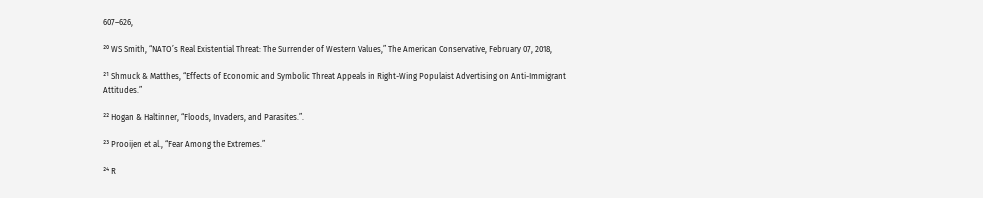607–626,

²⁰ WS Smith, “NATO’s Real Existential Threat: The Surrender of Western Values,” The American Conservative, February 07, 2018,

²¹ Shmuck & Matthes, “Effects of Economic and Symbolic Threat Appeals in Right-Wing Populaist Advertising on Anti-Immigrant Attitudes.”

²² Hogan & Haltinner, “Floods, Invaders, and Parasites.”.

²³ Prooijen et al., “Fear Among the Extremes.”

²⁴ R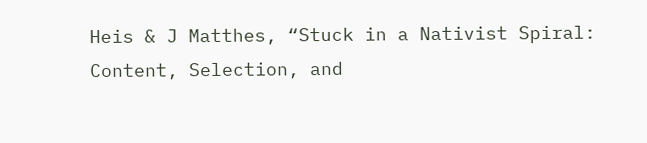Heis & J Matthes, “Stuck in a Nativist Spiral: Content, Selection, and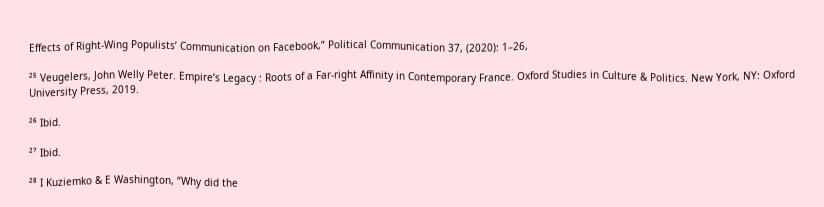Effects of Right-Wing Populists’ Communication on Facebook,” Political Communication 37, (2020): 1–26,

²⁵ Veugelers, John Welly Peter. Empire’s Legacy : Roots of a Far-right Affinity in Contemporary France. Oxford Studies in Culture & Politics. New York, NY: Oxford University Press, 2019.

²⁶ Ibid.

²⁷ Ibid.

²⁸ I Kuziemko & E Washington, “Why did the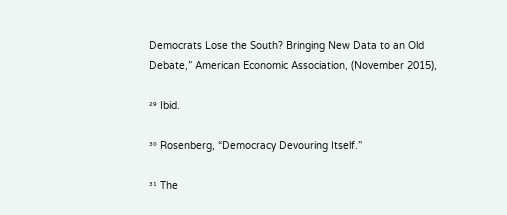Democrats Lose the South? Bringing New Data to an Old Debate,” American Economic Association, (November 2015),

²⁹ Ibid.

³⁰ Rosenberg, “Democracy Devouring Itself.”

³¹ The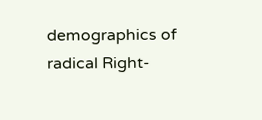demographics of radical Right-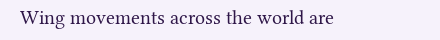Wing movements across the world are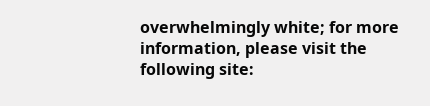overwhelmingly white; for more information, please visit the following site: